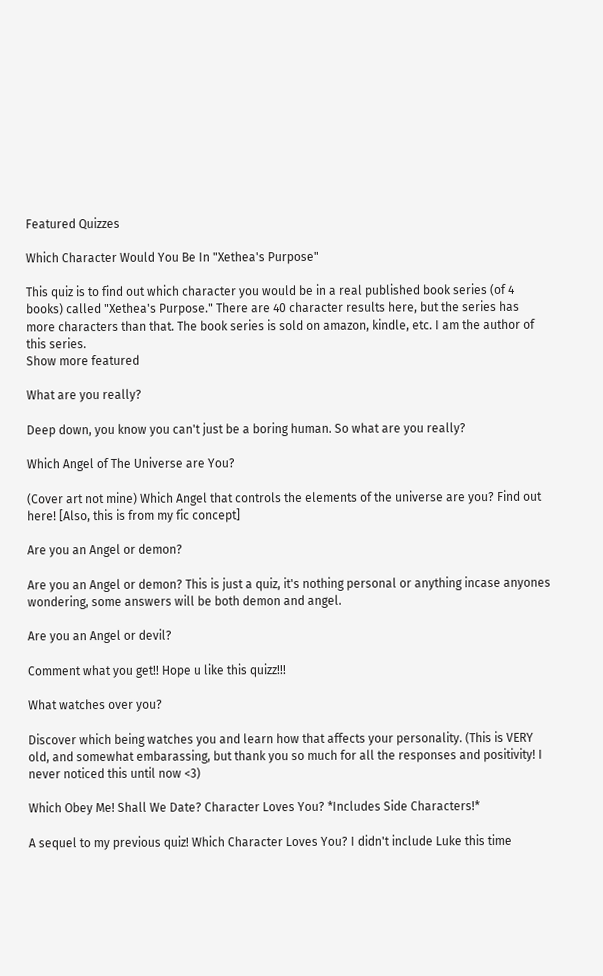Featured Quizzes

Which Character Would You Be In "Xethea's Purpose"

This quiz is to find out which character you would be in a real published book series (of 4 books) called "Xethea's Purpose." There are 40 character results here, but the series has more characters than that. The book series is sold on amazon, kindle, etc. I am the author of this series.
Show more featured

What are you really?

Deep down, you know you can't just be a boring human. So what are you really?

Which Angel of The Universe are You?

(Cover art not mine) Which Angel that controls the elements of the universe are you? Find out here! [Also, this is from my fic concept]

Are you an Angel or demon?

Are you an Angel or demon? This is just a quiz, it's nothing personal or anything incase anyones wondering, some answers will be both demon and angel.

Are you an Angel or devil?

Comment what you get!! Hope u like this quizz!!!

What watches over you?

Discover which being watches you and learn how that affects your personality. (This is VERY old, and somewhat embarassing, but thank you so much for all the responses and positivity! I never noticed this until now <3)

Which Obey Me! Shall We Date? Character Loves You? *Includes Side Characters!*

A sequel to my previous quiz! Which Character Loves You? I didn't include Luke this time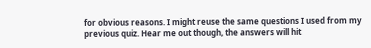for obvious reasons. I might reuse the same questions I used from my previous quiz. Hear me out though, the answers will hit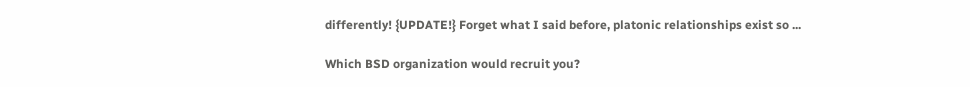differently! {UPDATE!} Forget what I said before, platonic relationships exist so ...

Which BSD organization would recruit you?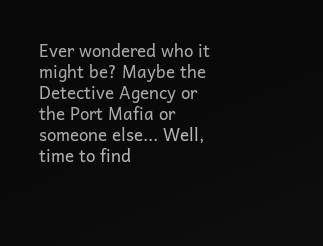Ever wondered who it might be? Maybe the Detective Agency or the Port Mafia or someone else... Well, time to find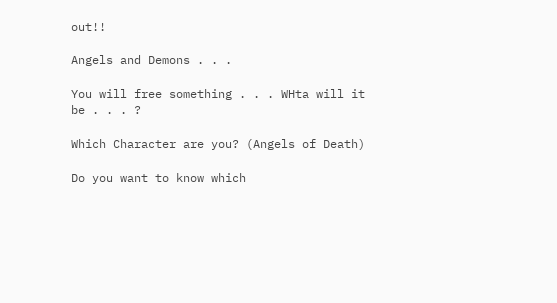out!!

Angels and Demons . . .

You will free something . . . WHta will it be . . . ?

Which Character are you? (Angels of Death)

Do you want to know which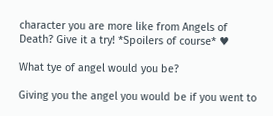character you are more like from Angels of Death? Give it a try! *Spoilers of course* ♥

What tye of angel would you be?

Giving you the angel you would be if you went to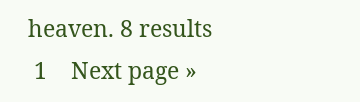heaven. 8 results
 1    Next page »